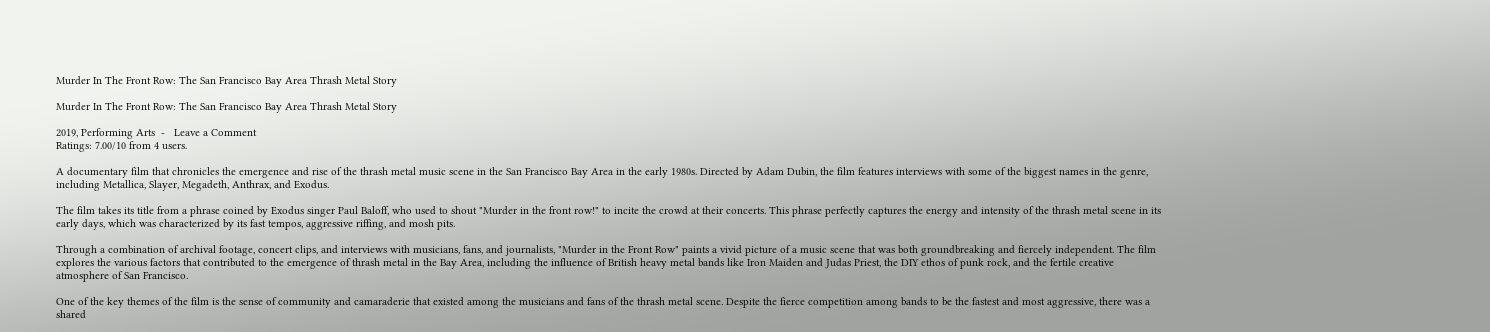Murder In The Front Row: The San Francisco Bay Area Thrash Metal Story

Murder In The Front Row: The San Francisco Bay Area Thrash Metal Story

2019, Performing Arts  -   Leave a Comment
Ratings: 7.00/10 from 4 users.

A documentary film that chronicles the emergence and rise of the thrash metal music scene in the San Francisco Bay Area in the early 1980s. Directed by Adam Dubin, the film features interviews with some of the biggest names in the genre, including Metallica, Slayer, Megadeth, Anthrax, and Exodus.

The film takes its title from a phrase coined by Exodus singer Paul Baloff, who used to shout "Murder in the front row!" to incite the crowd at their concerts. This phrase perfectly captures the energy and intensity of the thrash metal scene in its early days, which was characterized by its fast tempos, aggressive riffing, and mosh pits.

Through a combination of archival footage, concert clips, and interviews with musicians, fans, and journalists, "Murder in the Front Row" paints a vivid picture of a music scene that was both groundbreaking and fiercely independent. The film explores the various factors that contributed to the emergence of thrash metal in the Bay Area, including the influence of British heavy metal bands like Iron Maiden and Judas Priest, the DIY ethos of punk rock, and the fertile creative atmosphere of San Francisco.

One of the key themes of the film is the sense of community and camaraderie that existed among the musicians and fans of the thrash metal scene. Despite the fierce competition among bands to be the fastest and most aggressive, there was a shared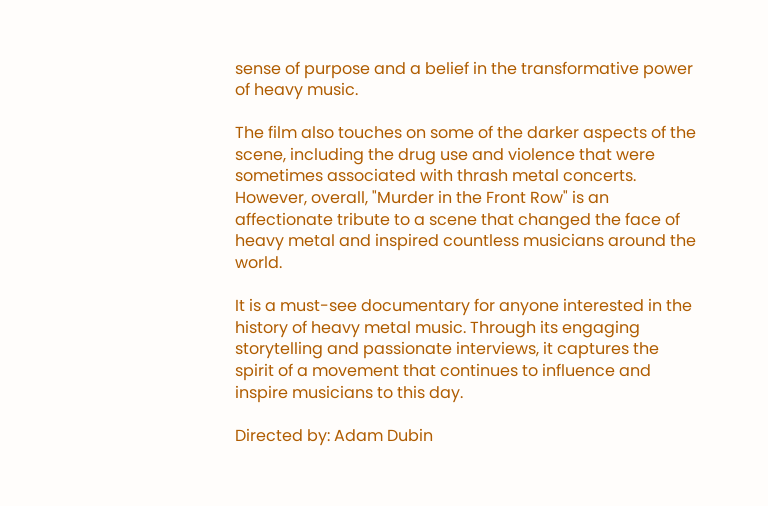sense of purpose and a belief in the transformative power of heavy music.

The film also touches on some of the darker aspects of the scene, including the drug use and violence that were sometimes associated with thrash metal concerts. However, overall, "Murder in the Front Row" is an affectionate tribute to a scene that changed the face of heavy metal and inspired countless musicians around the world.

It is a must-see documentary for anyone interested in the history of heavy metal music. Through its engaging storytelling and passionate interviews, it captures the spirit of a movement that continues to influence and inspire musicians to this day.

Directed by: Adam Dubin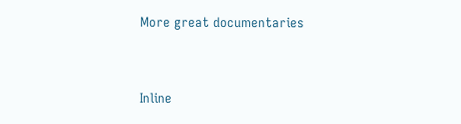More great documentaries


Inline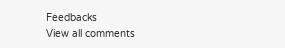Feedbacks
View all comments